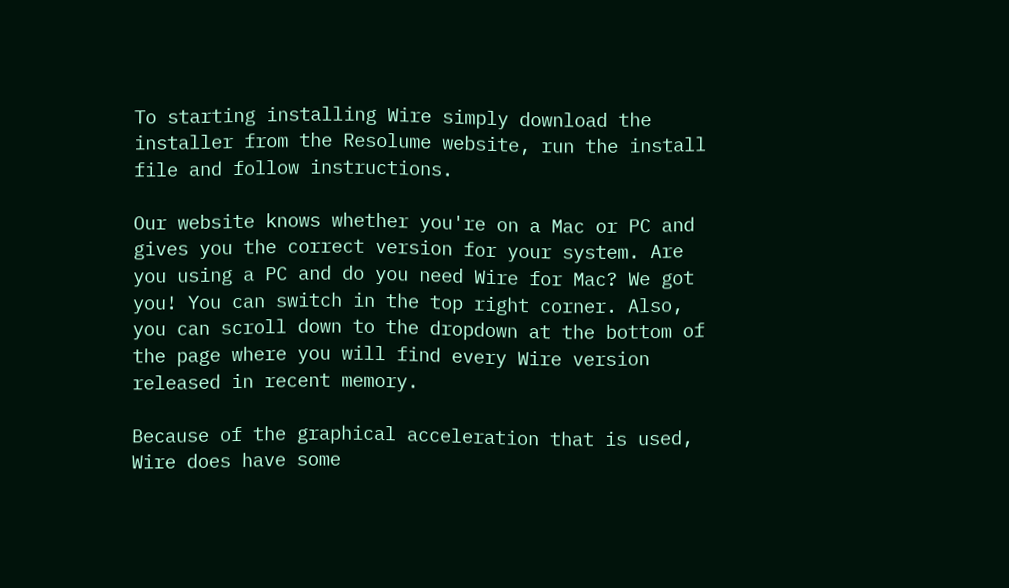To starting installing Wire simply download the installer from the Resolume website, run the install file and follow instructions.

Our website knows whether you're on a Mac or PC and gives you the correct version for your system. Are you using a PC and do you need Wire for Mac? We got you! You can switch in the top right corner. Also, you can scroll down to the dropdown at the bottom of the page where you will find every Wire version released in recent memory.

Because of the graphical acceleration that is used, Wire does have some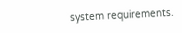system requirements.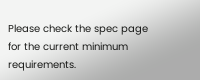Please check the spec page for the current minimum requirements.